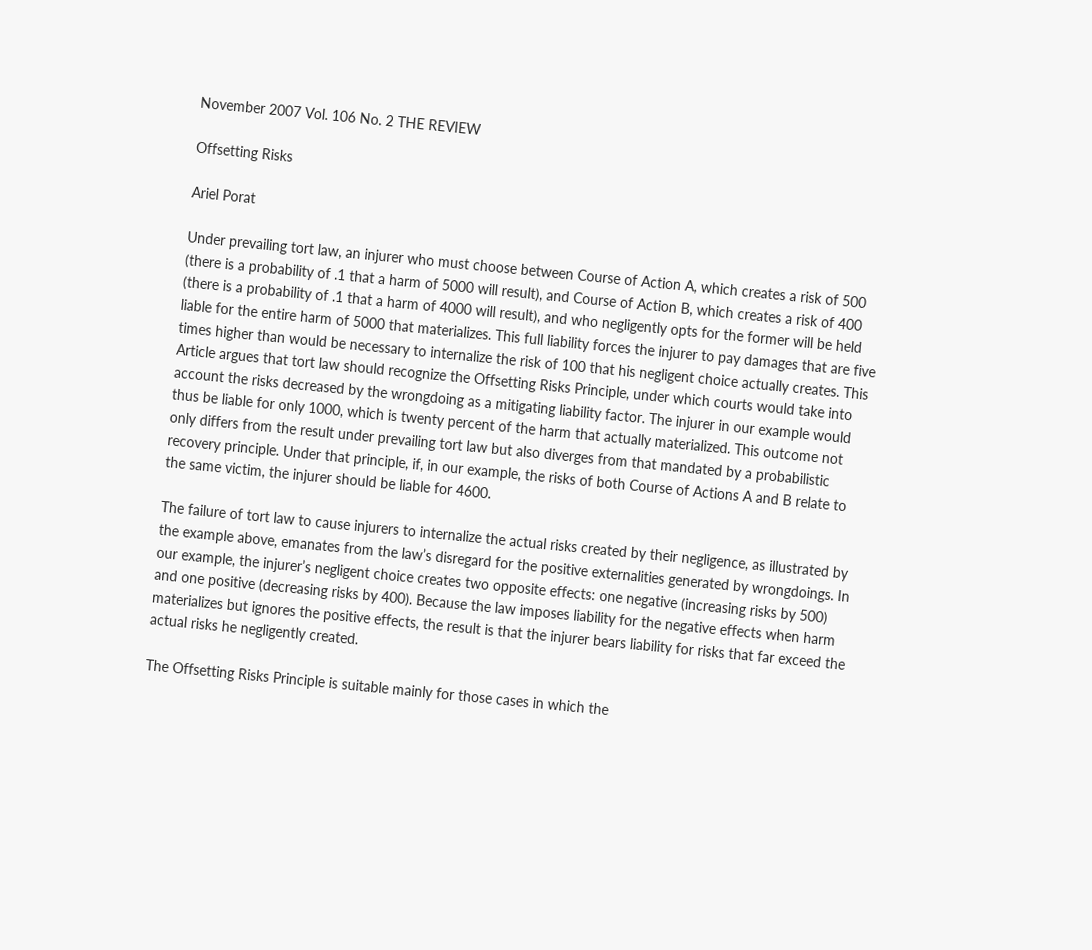November 2007 Vol. 106 No. 2 THE REVIEW

Offsetting Risks

Ariel Porat

Under prevailing tort law, an injurer who must choose between Course of Action A, which creates a risk of 500 (there is a probability of .1 that a harm of 5000 will result), and Course of Action B, which creates a risk of 400 (there is a probability of .1 that a harm of 4000 will result), and who negligently opts for the former will be held liable for the entire harm of 5000 that materializes. This full liability forces the injurer to pay damages that are five times higher than would be necessary to internalize the risk of 100 that his negligent choice actually creates. This Article argues that tort law should recognize the Offsetting Risks Principle, under which courts would take into account the risks decreased by the wrongdoing as a mitigating liability factor. The injurer in our example would thus be liable for only 1000, which is twenty percent of the harm that actually materialized. This outcome not only differs from the result under prevailing tort law but also diverges from that mandated by a probabilistic recovery principle. Under that principle, if, in our example, the risks of both Course of Actions A and B relate to the same victim, the injurer should be liable for 4600.

The failure of tort law to cause injurers to internalize the actual risks created by their negligence, as illustrated by the example above, emanates from the law’s disregard for the positive externalities generated by wrongdoings. In our example, the injurer’s negligent choice creates two opposite effects: one negative (increasing risks by 500) and one positive (decreasing risks by 400). Because the law imposes liability for the negative effects when harm materializes but ignores the positive effects, the result is that the injurer bears liability for risks that far exceed the actual risks he negligently created.

The Offsetting Risks Principle is suitable mainly for those cases in which the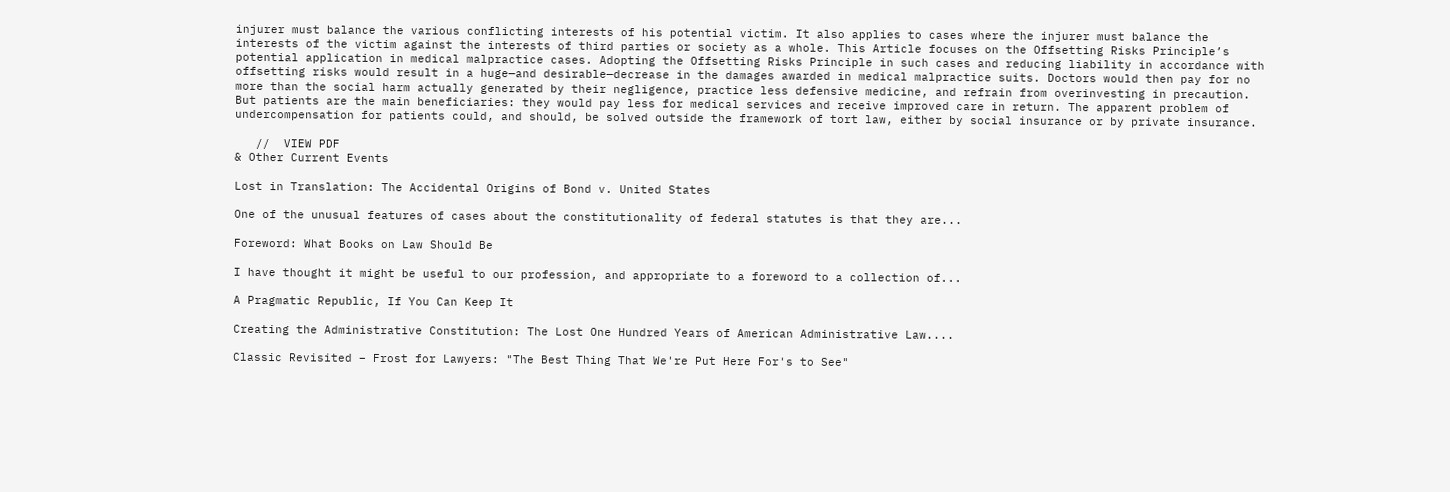injurer must balance the various conflicting interests of his potential victim. It also applies to cases where the injurer must balance the interests of the victim against the interests of third parties or society as a whole. This Article focuses on the Offsetting Risks Principle’s potential application in medical malpractice cases. Adopting the Offsetting Risks Principle in such cases and reducing liability in accordance with offsetting risks would result in a huge—and desirable—decrease in the damages awarded in medical malpractice suits. Doctors would then pay for no more than the social harm actually generated by their negligence, practice less defensive medicine, and refrain from overinvesting in precaution. But patients are the main beneficiaries: they would pay less for medical services and receive improved care in return. The apparent problem of undercompensation for patients could, and should, be solved outside the framework of tort law, either by social insurance or by private insurance.

   //  VIEW PDF
& Other Current Events

Lost in Translation: The Accidental Origins of Bond v. United States

One of the unusual features of cases about the constitutionality of federal statutes is that they are...

Foreword: What Books on Law Should Be

I have thought it might be useful to our profession, and appropriate to a foreword to a collection of...

A Pragmatic Republic, If You Can Keep It

Creating the Administrative Constitution: The Lost One Hundred Years of American Administrative Law....

Classic Revisited – Frost for Lawyers: "The Best Thing That We're Put Here For's to See"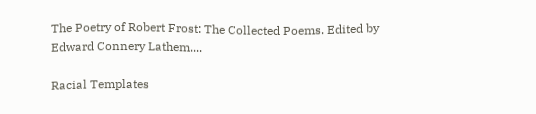The Poetry of Robert Frost: The Collected Poems. Edited by Edward Connery Lathem....

Racial Templates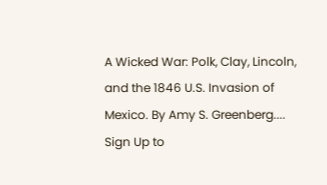A Wicked War: Polk, Clay, Lincoln, and the 1846 U.S. Invasion of Mexico. By Amy S. Greenberg....
Sign Up to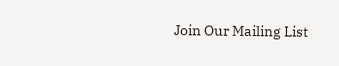Join Our Mailing List